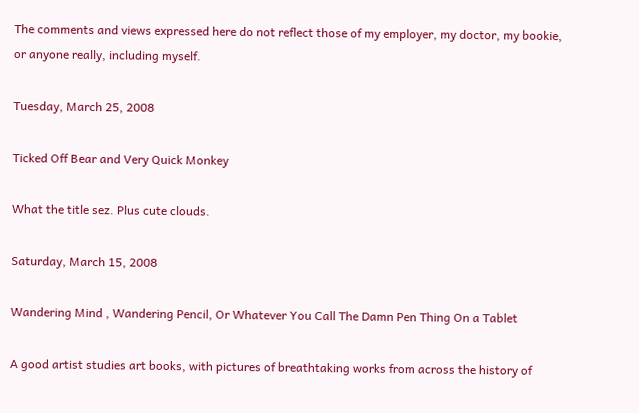The comments and views expressed here do not reflect those of my employer, my doctor, my bookie, or anyone really, including myself.

Tuesday, March 25, 2008

Ticked Off Bear and Very Quick Monkey

What the title sez. Plus cute clouds.

Saturday, March 15, 2008

Wandering Mind , Wandering Pencil, Or Whatever You Call The Damn Pen Thing On a Tablet

A good artist studies art books, with pictures of breathtaking works from across the history of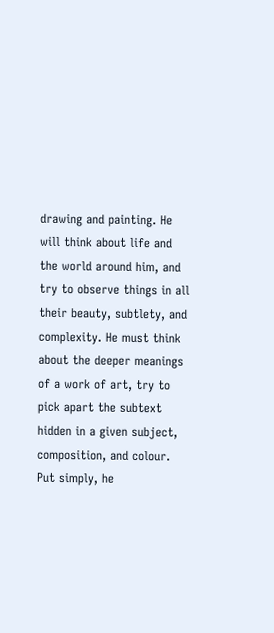drawing and painting. He will think about life and the world around him, and try to observe things in all their beauty, subtlety, and complexity. He must think about the deeper meanings of a work of art, try to pick apart the subtext hidden in a given subject, composition, and colour. Put simply, he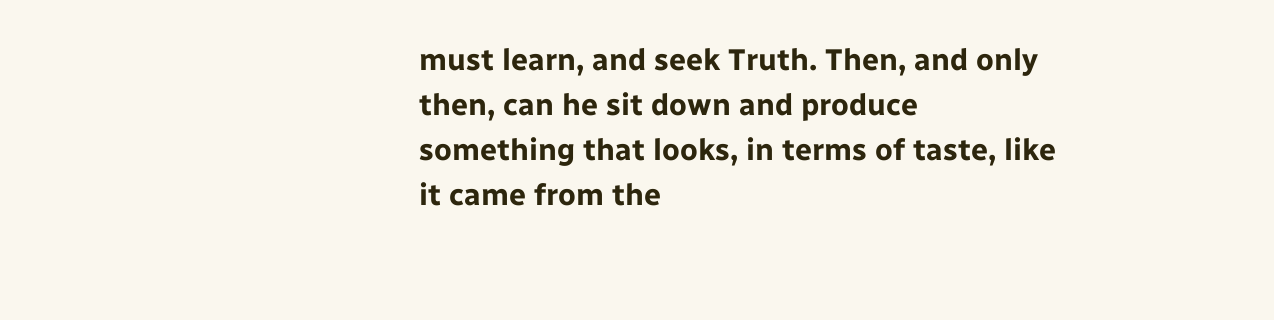must learn, and seek Truth. Then, and only then, can he sit down and produce something that looks, in terms of taste, like it came from the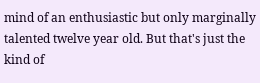mind of an enthusiastic but only marginally talented twelve year old. But that's just the kind of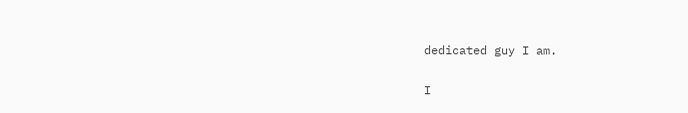dedicated guy I am.

I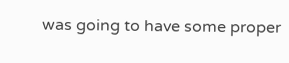was going to have some proper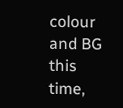colour and BG this time,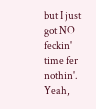but I just got NO feckin' time fer nothin'. Yeah,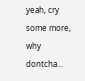yeah, cry some more, why dontcha...